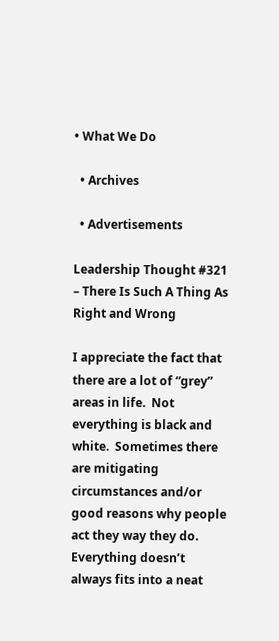• What We Do

  • Archives

  • Advertisements

Leadership Thought #321 – There Is Such A Thing As Right and Wrong

I appreciate the fact that there are a lot of “grey” areas in life.  Not everything is black and white.  Sometimes there are mitigating circumstances and/or good reasons why people act they way they do.  Everything doesn’t always fits into a neat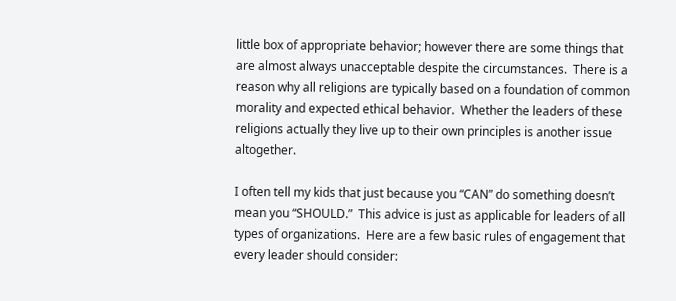little box of appropriate behavior; however there are some things that are almost always unacceptable despite the circumstances.  There is a reason why all religions are typically based on a foundation of common morality and expected ethical behavior.  Whether the leaders of these religions actually they live up to their own principles is another issue altogether.

I often tell my kids that just because you “CAN” do something doesn’t mean you “SHOULD.”  This advice is just as applicable for leaders of all types of organizations.  Here are a few basic rules of engagement that every leader should consider: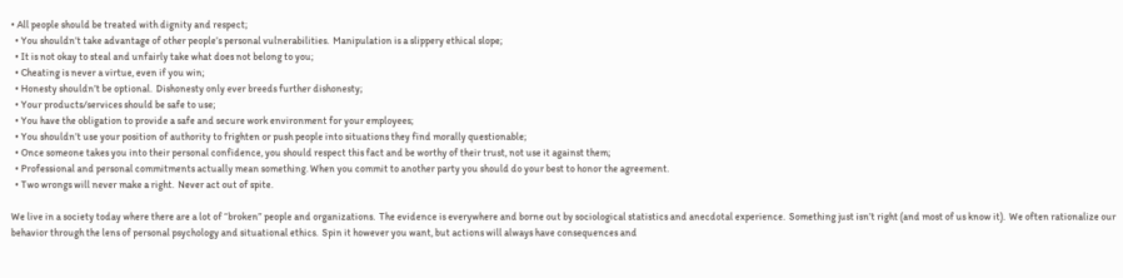• All people should be treated with dignity and respect;
  • You shouldn’t take advantage of other people’s personal vulnerabilities.  Manipulation is a slippery ethical slope;
  • It is not okay to steal and unfairly take what does not belong to you;
  • Cheating is never a virtue, even if you win;
  • Honesty shouldn’t be optional.  Dishonesty only ever breeds further dishonesty;
  • Your products/services should be safe to use;
  • You have the obligation to provide a safe and secure work environment for your employees;
  • You shouldn’t use your position of authority to frighten or push people into situations they find morally questionable;
  • Once someone takes you into their personal confidence, you should respect this fact and be worthy of their trust, not use it against them;
  • Professional and personal commitments actually mean something. When you commit to another party you should do your best to honor the agreement.
  • Two wrongs will never make a right.  Never act out of spite.

We live in a society today where there are a lot of “broken” people and organizations.  The evidence is everywhere and borne out by sociological statistics and anecdotal experience.  Something just isn’t right (and most of us know it).  We often rationalize our behavior through the lens of personal psychology and situational ethics.  Spin it however you want, but actions will always have consequences and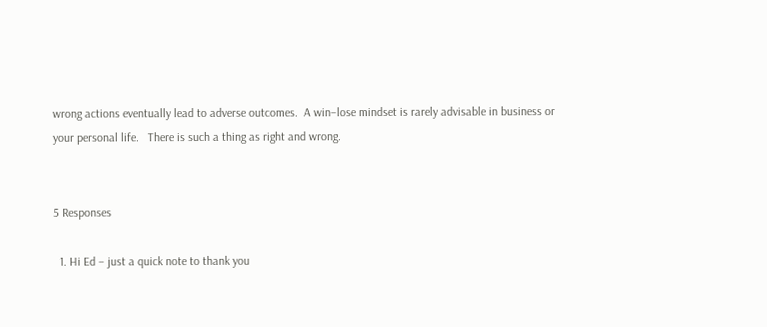wrong actions eventually lead to adverse outcomes.  A win–lose mindset is rarely advisable in business or your personal life.   There is such a thing as right and wrong.


5 Responses

  1. Hi Ed – just a quick note to thank you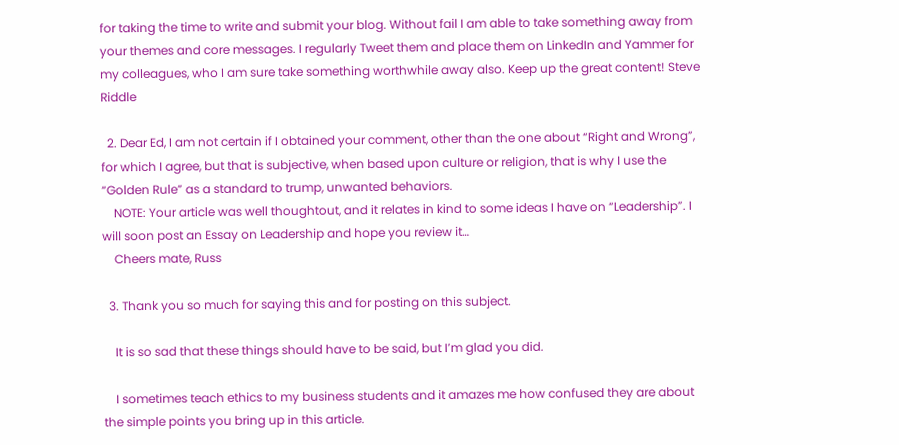for taking the time to write and submit your blog. Without fail I am able to take something away from your themes and core messages. I regularly Tweet them and place them on LinkedIn and Yammer for my colleagues, who I am sure take something worthwhile away also. Keep up the great content! Steve Riddle

  2. Dear Ed, I am not certain if I obtained your comment, other than the one about “Right and Wrong”, for which I agree, but that is subjective, when based upon culture or religion, that is why I use the “Golden Rule” as a standard to trump, unwanted behaviors.
    NOTE: Your article was well thoughtout, and it relates in kind to some ideas I have on “Leadership”. I will soon post an Essay on Leadership and hope you review it…
    Cheers mate, Russ

  3. Thank you so much for saying this and for posting on this subject.

    It is so sad that these things should have to be said, but I’m glad you did.

    I sometimes teach ethics to my business students and it amazes me how confused they are about the simple points you bring up in this article.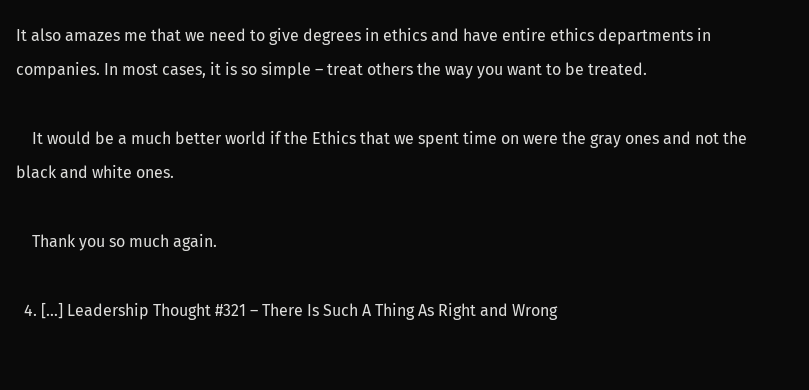It also amazes me that we need to give degrees in ethics and have entire ethics departments in companies. In most cases, it is so simple – treat others the way you want to be treated.

    It would be a much better world if the Ethics that we spent time on were the gray ones and not the black and white ones.

    Thank you so much again.

  4. […] Leadership Thought #321 – There Is Such A Thing As Right and Wrong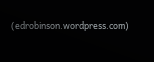(edrobinson.wordpress.com)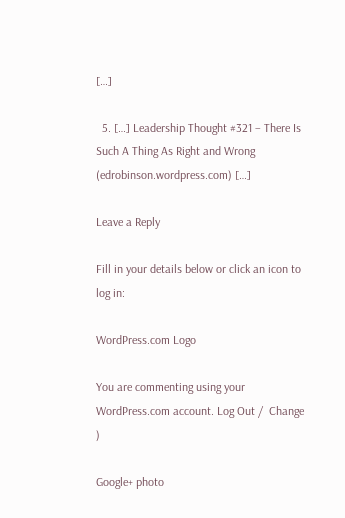[…]

  5. […] Leadership Thought #321 – There Is Such A Thing As Right and Wrong (edrobinson.wordpress.com) […]

Leave a Reply

Fill in your details below or click an icon to log in:

WordPress.com Logo

You are commenting using your WordPress.com account. Log Out /  Change )

Google+ photo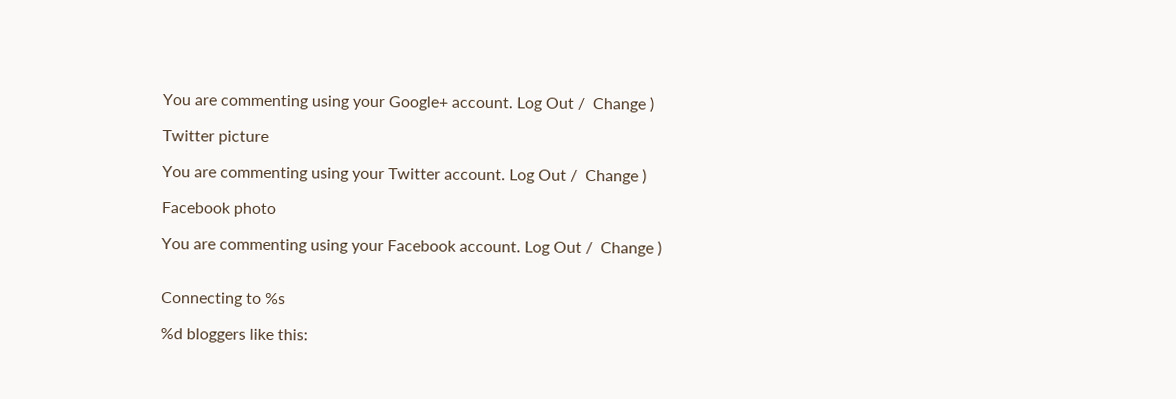You are commenting using your Google+ account. Log Out /  Change )

Twitter picture

You are commenting using your Twitter account. Log Out /  Change )

Facebook photo

You are commenting using your Facebook account. Log Out /  Change )


Connecting to %s

%d bloggers like this: